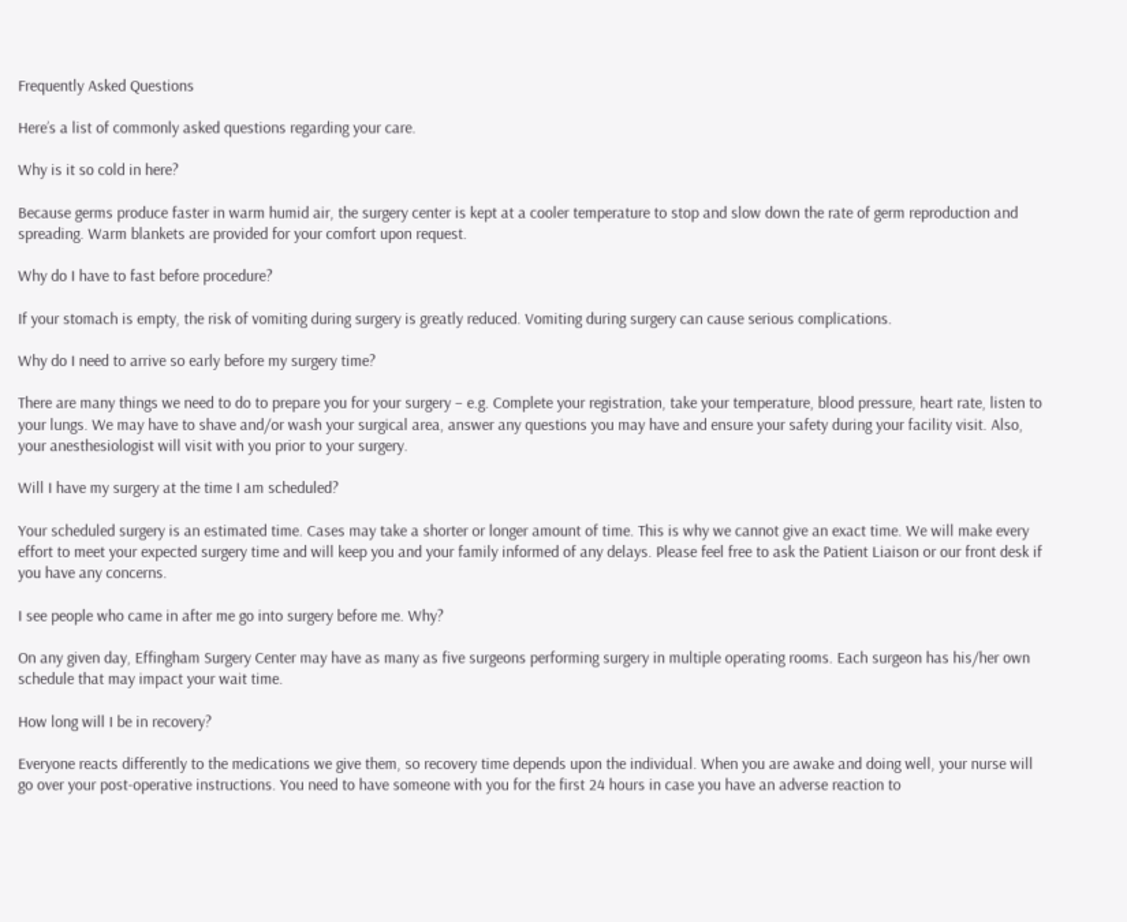Frequently Asked Questions

Here’s a list of commonly asked questions regarding your care.

Why is it so cold in here?

Because germs produce faster in warm humid air, the surgery center is kept at a cooler temperature to stop and slow down the rate of germ reproduction and spreading. Warm blankets are provided for your comfort upon request.

Why do I have to fast before procedure?

If your stomach is empty, the risk of vomiting during surgery is greatly reduced. Vomiting during surgery can cause serious complications.

Why do I need to arrive so early before my surgery time?

There are many things we need to do to prepare you for your surgery – e.g. Complete your registration, take your temperature, blood pressure, heart rate, listen to your lungs. We may have to shave and/or wash your surgical area, answer any questions you may have and ensure your safety during your facility visit. Also, your anesthesiologist will visit with you prior to your surgery.

Will I have my surgery at the time I am scheduled?

Your scheduled surgery is an estimated time. Cases may take a shorter or longer amount of time. This is why we cannot give an exact time. We will make every effort to meet your expected surgery time and will keep you and your family informed of any delays. Please feel free to ask the Patient Liaison or our front desk if you have any concerns.

I see people who came in after me go into surgery before me. Why?

On any given day, Effingham Surgery Center may have as many as five surgeons performing surgery in multiple operating rooms. Each surgeon has his/her own schedule that may impact your wait time.

How long will I be in recovery?

Everyone reacts differently to the medications we give them, so recovery time depends upon the individual. When you are awake and doing well, your nurse will go over your post-operative instructions. You need to have someone with you for the first 24 hours in case you have an adverse reaction to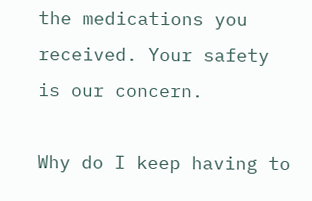the medications you received. Your safety is our concern.

Why do I keep having to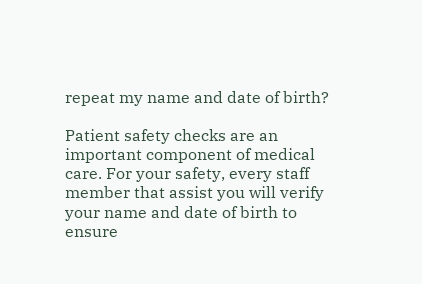repeat my name and date of birth?

Patient safety checks are an important component of medical care. For your safety, every staff member that assist you will verify your name and date of birth to ensure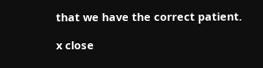that we have the correct patient.

x close